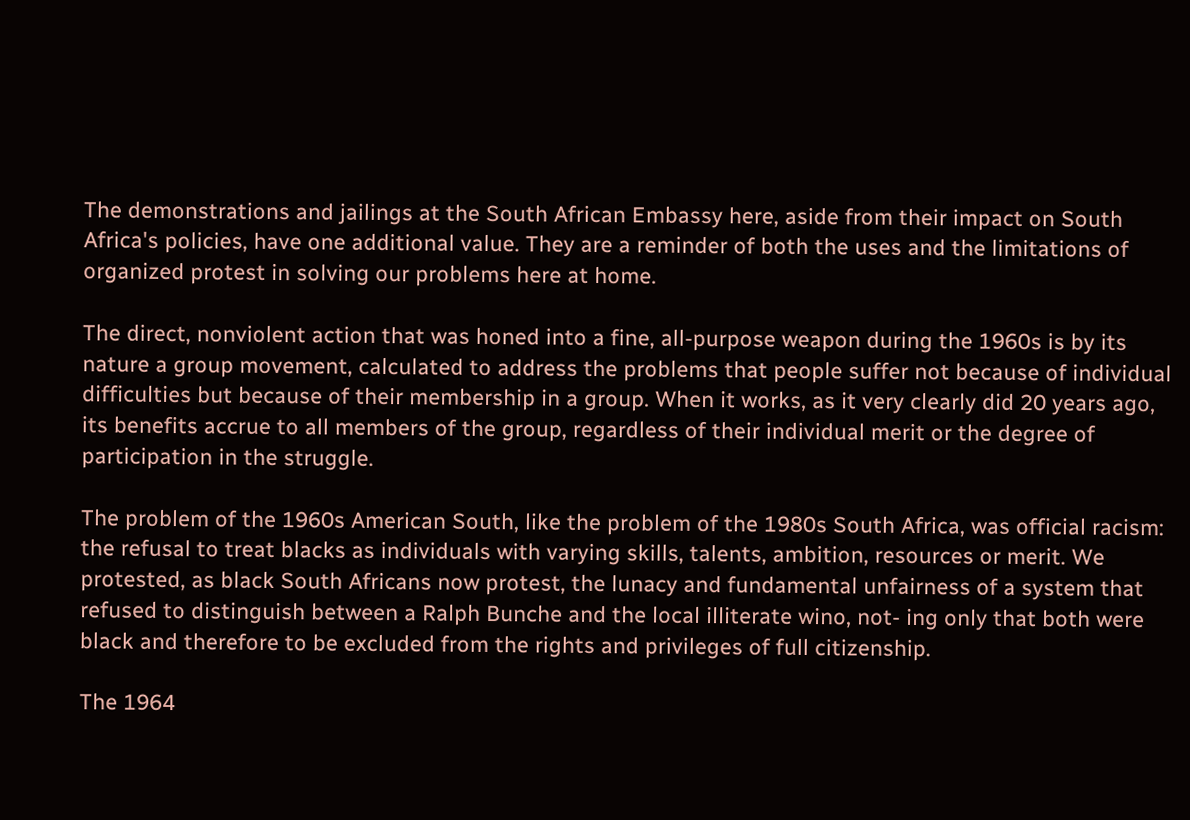The demonstrations and jailings at the South African Embassy here, aside from their impact on South Africa's policies, have one additional value. They are a reminder of both the uses and the limitations of organized protest in solving our problems here at home.

The direct, nonviolent action that was honed into a fine, all-purpose weapon during the 1960s is by its nature a group movement, calculated to address the problems that people suffer not because of individual difficulties but because of their membership in a group. When it works, as it very clearly did 20 years ago, its benefits accrue to all members of the group, regardless of their individual merit or the degree of participation in the struggle.

The problem of the 1960s American South, like the problem of the 1980s South Africa, was official racism: the refusal to treat blacks as individuals with varying skills, talents, ambition, resources or merit. We protested, as black South Africans now protest, the lunacy and fundamental unfairness of a system that refused to distinguish between a Ralph Bunche and the local illiterate wino, not- ing only that both were black and therefore to be excluded from the rights and privileges of full citizenship.

The 1964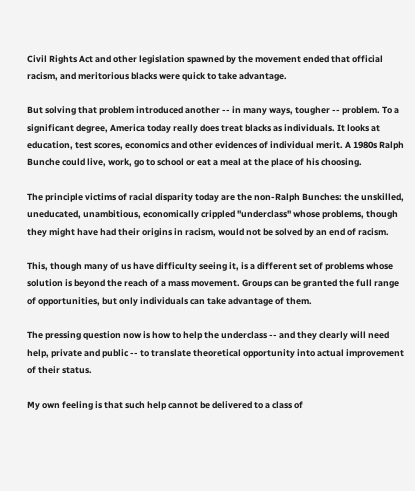Civil Rights Act and other legislation spawned by the movement ended that official racism, and meritorious blacks were quick to take advantage.

But solving that problem introduced another -- in many ways, tougher -- problem. To a significant degree, America today really does treat blacks as individuals. It looks at education, test scores, economics and other evidences of individual merit. A 1980s Ralph Bunche could live, work, go to school or eat a meal at the place of his choosing.

The principle victims of racial disparity today are the non-Ralph Bunches: the unskilled, uneducated, unambitious, economically crippled "underclass" whose problems, though they might have had their origins in racism, would not be solved by an end of racism.

This, though many of us have difficulty seeing it, is a different set of problems whose solution is beyond the reach of a mass movement. Groups can be granted the full range of opportunities, but only individuals can take advantage of them.

The pressing question now is how to help the underclass -- and they clearly will need help, private and public -- to translate theoretical opportunity into actual improvement of their status.

My own feeling is that such help cannot be delivered to a class of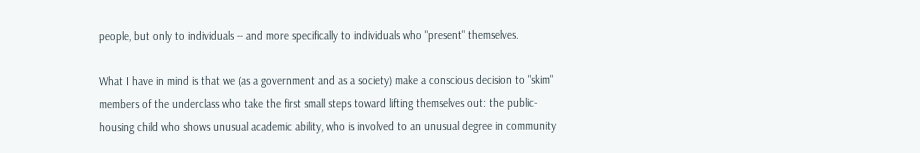people, but only to individuals -- and more specifically to individuals who "present" themselves.

What I have in mind is that we (as a government and as a society) make a conscious decision to "skim" members of the underclass who take the first small steps toward lifting themselves out: the public-housing child who shows unusual academic ability, who is involved to an unusual degree in community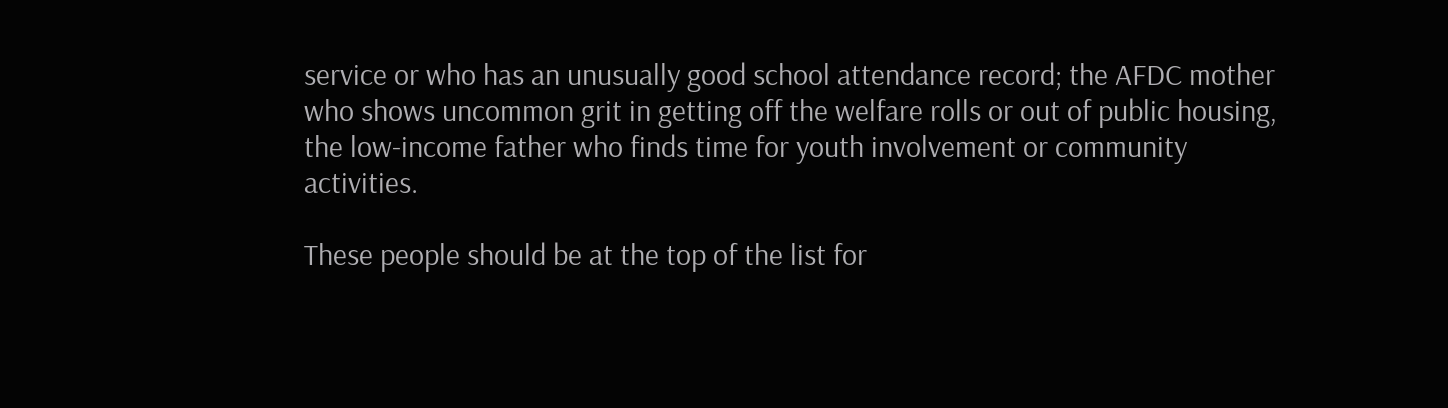service or who has an unusually good school attendance record; the AFDC mother who shows uncommon grit in getting off the welfare rolls or out of public housing, the low-income father who finds time for youth involvement or community activities.

These people should be at the top of the list for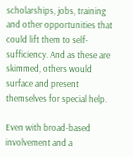scholarships, jobs, training and other opportunities that could lift them to self-sufficiency. And as these are skimmed, others would surface and present themselves for special help.

Even with broad-based involvement and a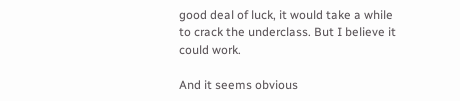good deal of luck, it would take a while to crack the underclass. But I believe it could work.

And it seems obvious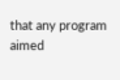that any program aimed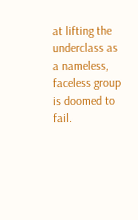at lifting the underclass as a nameless, faceless group is doomed to fail.